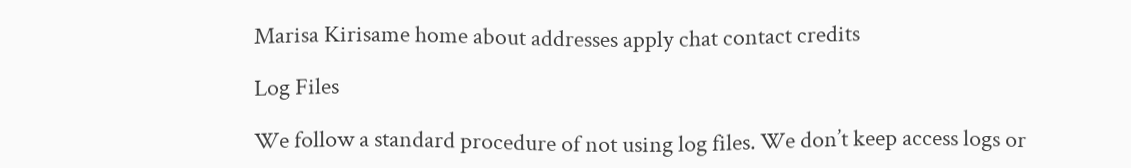Marisa Kirisame home about addresses apply chat contact credits

Log Files

We follow a standard procedure of not using log files. We don’t keep access logs or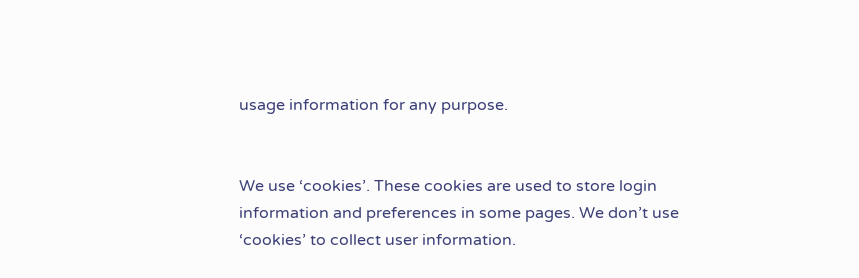usage information for any purpose.


We use ‘cookies’. These cookies are used to store login information and preferences in some pages. We don’t use ‘cookies’ to collect user information.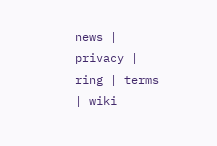news | privacy | ring | terms | wiki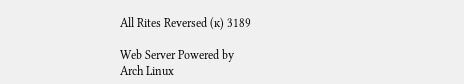All Rites Reversed (ĸ) 3189

Web Server Powered by
Arch Linux